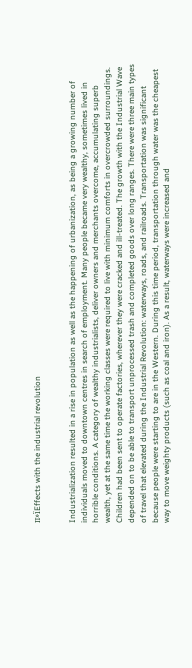п»їEffects with the industrial revolution


Industrialization resulted in a rise in population as well as the happening of urbanization, as being a growing number of individuals moved to downtown centres in search of employment. Many people became very wealthy, sometimes lived in horrible conditions. A category of wealthy industrialists, deliver owners and merchants overcome, accumulating superb wealth, yet at the same time the working classes were required to live with minimum comforts in overcrowded surroundings. Children had been sent to operate factories, wherever they were cracked and ill-treated. The growth with the Industrial Wave depended on to be able to transport unprocessed trash and completed goods over long ranges. There were three main types of travel that elevated during the Industrial Revolution: waterways, roads, and railroads. Transportation was significant because people were starting to are in the Western. During this time period, transportation through water was the cheapest way to move weighty products (such as coal and iron). As a result, waterways were increased and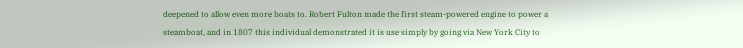deepened to allow even more boats to. Robert Fulton made the first steam-powered engine to power a steamboat, and in 1807 this individual demonstrated it is use simply by going via New York City to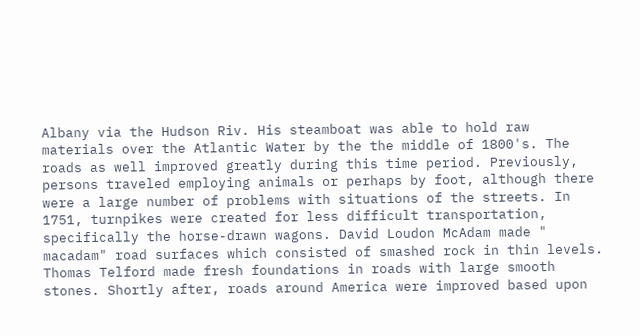Albany via the Hudson Riv. His steamboat was able to hold raw materials over the Atlantic Water by the the middle of 1800's. The roads as well improved greatly during this time period. Previously, persons traveled employing animals or perhaps by foot, although there were a large number of problems with situations of the streets. In 1751, turnpikes were created for less difficult transportation, specifically the horse-drawn wagons. David Loudon McAdam made " macadam" road surfaces which consisted of smashed rock in thin levels. Thomas Telford made fresh foundations in roads with large smooth stones. Shortly after, roads around America were improved based upon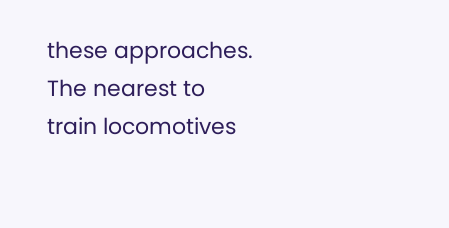these approaches. The nearest to train locomotives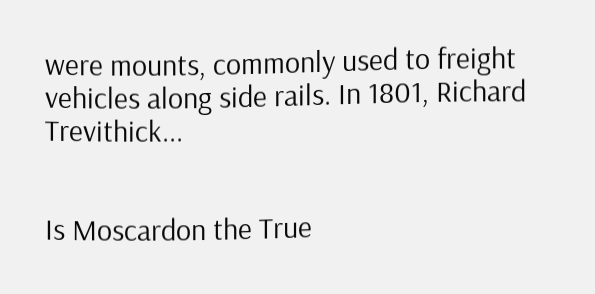were mounts, commonly used to freight vehicles along side rails. In 1801, Richard Trevithick...


Is Moscardon the True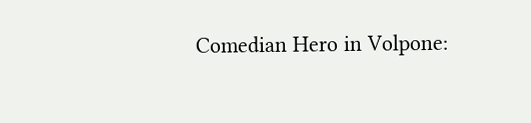Comedian Hero in Volpone: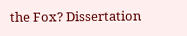the Fox? Dissertation